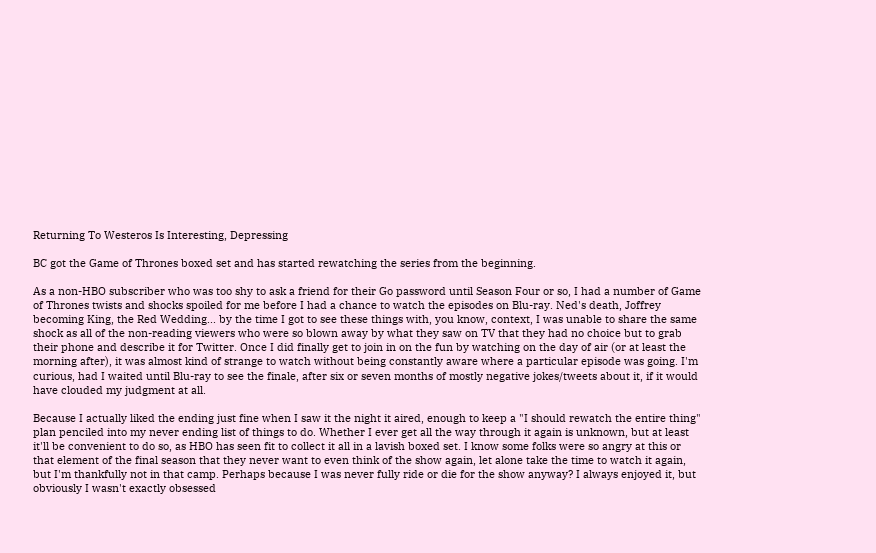Returning To Westeros Is Interesting, Depressing

BC got the Game of Thrones boxed set and has started rewatching the series from the beginning.

As a non-HBO subscriber who was too shy to ask a friend for their Go password until Season Four or so, I had a number of Game of Thrones twists and shocks spoiled for me before I had a chance to watch the episodes on Blu-ray. Ned's death, Joffrey becoming King, the Red Wedding... by the time I got to see these things with, you know, context, I was unable to share the same shock as all of the non-reading viewers who were so blown away by what they saw on TV that they had no choice but to grab their phone and describe it for Twitter. Once I did finally get to join in on the fun by watching on the day of air (or at least the morning after), it was almost kind of strange to watch without being constantly aware where a particular episode was going. I'm curious, had I waited until Blu-ray to see the finale, after six or seven months of mostly negative jokes/tweets about it, if it would have clouded my judgment at all.

Because I actually liked the ending just fine when I saw it the night it aired, enough to keep a "I should rewatch the entire thing" plan penciled into my never ending list of things to do. Whether I ever get all the way through it again is unknown, but at least it'll be convenient to do so, as HBO has seen fit to collect it all in a lavish boxed set. I know some folks were so angry at this or that element of the final season that they never want to even think of the show again, let alone take the time to watch it again, but I'm thankfully not in that camp. Perhaps because I was never fully ride or die for the show anyway? I always enjoyed it, but obviously I wasn't exactly obsessed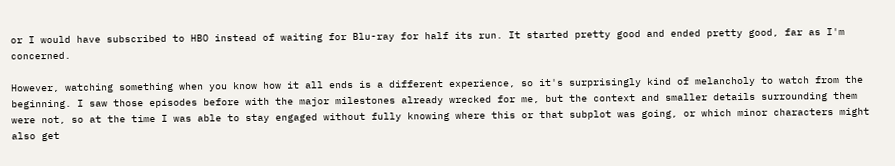or I would have subscribed to HBO instead of waiting for Blu-ray for half its run. It started pretty good and ended pretty good, far as I'm concerned.

However, watching something when you know how it all ends is a different experience, so it's surprisingly kind of melancholy to watch from the beginning. I saw those episodes before with the major milestones already wrecked for me, but the context and smaller details surrounding them were not, so at the time I was able to stay engaged without fully knowing where this or that subplot was going, or which minor characters might also get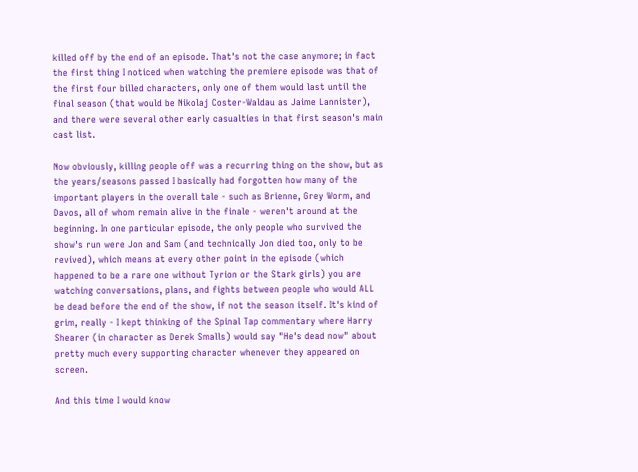killed off by the end of an episode. That's not the case anymore; in fact the first thing I noticed when watching the premiere episode was that of the first four billed characters, only one of them would last until the final season (that would be Nikolaj Coster-Waldau as Jaime Lannister), and there were several other early casualties in that first season's main cast list.

Now obviously, killing people off was a recurring thing on the show, but as the years/seasons passed I basically had forgotten how many of the important players in the overall tale - such as Brienne, Grey Worm, and Davos, all of whom remain alive in the finale - weren't around at the beginning. In one particular episode, the only people who survived the show's run were Jon and Sam (and technically Jon died too, only to be revived), which means at every other point in the episode (which happened to be a rare one without Tyrion or the Stark girls) you are watching conversations, plans, and fights between people who would ALL be dead before the end of the show, if not the season itself. It's kind of grim, really - I kept thinking of the Spinal Tap commentary where Harry Shearer (in character as Derek Smalls) would say "He's dead now" about pretty much every supporting character whenever they appeared on screen.

And this time I would know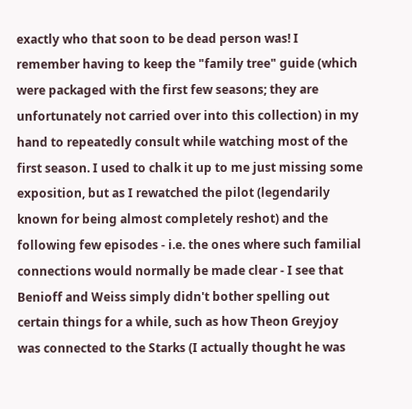exactly who that soon to be dead person was! I remember having to keep the "family tree" guide (which were packaged with the first few seasons; they are unfortunately not carried over into this collection) in my hand to repeatedly consult while watching most of the first season. I used to chalk it up to me just missing some exposition, but as I rewatched the pilot (legendarily known for being almost completely reshot) and the following few episodes - i.e. the ones where such familial connections would normally be made clear - I see that Benioff and Weiss simply didn't bother spelling out certain things for a while, such as how Theon Greyjoy was connected to the Starks (I actually thought he was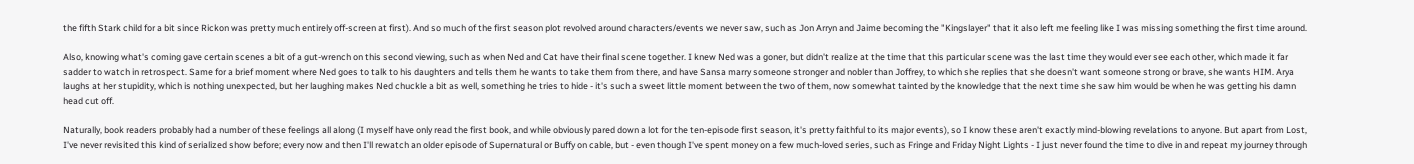the fifth Stark child for a bit since Rickon was pretty much entirely off-screen at first). And so much of the first season plot revolved around characters/events we never saw, such as Jon Arryn and Jaime becoming the "Kingslayer" that it also left me feeling like I was missing something the first time around.

Also, knowing what's coming gave certain scenes a bit of a gut-wrench on this second viewing, such as when Ned and Cat have their final scene together. I knew Ned was a goner, but didn't realize at the time that this particular scene was the last time they would ever see each other, which made it far sadder to watch in retrospect. Same for a brief moment where Ned goes to talk to his daughters and tells them he wants to take them from there, and have Sansa marry someone stronger and nobler than Joffrey, to which she replies that she doesn't want someone strong or brave, she wants HIM. Arya laughs at her stupidity, which is nothing unexpected, but her laughing makes Ned chuckle a bit as well, something he tries to hide - it's such a sweet little moment between the two of them, now somewhat tainted by the knowledge that the next time she saw him would be when he was getting his damn head cut off.

Naturally, book readers probably had a number of these feelings all along (I myself have only read the first book, and while obviously pared down a lot for the ten-episode first season, it's pretty faithful to its major events), so I know these aren't exactly mind-blowing revelations to anyone. But apart from Lost, I've never revisited this kind of serialized show before; every now and then I'll rewatch an older episode of Supernatural or Buffy on cable, but - even though I've spent money on a few much-loved series, such as Fringe and Friday Night Lights - I just never found the time to dive in and repeat my journey through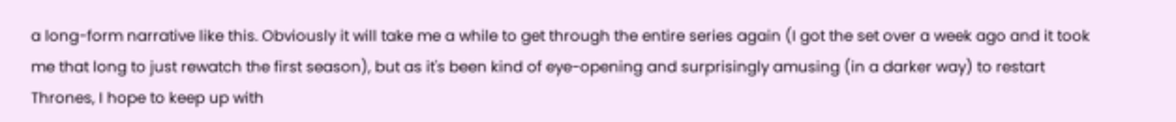a long-form narrative like this. Obviously it will take me a while to get through the entire series again (I got the set over a week ago and it took me that long to just rewatch the first season), but as it's been kind of eye-opening and surprisingly amusing (in a darker way) to restart Thrones, I hope to keep up with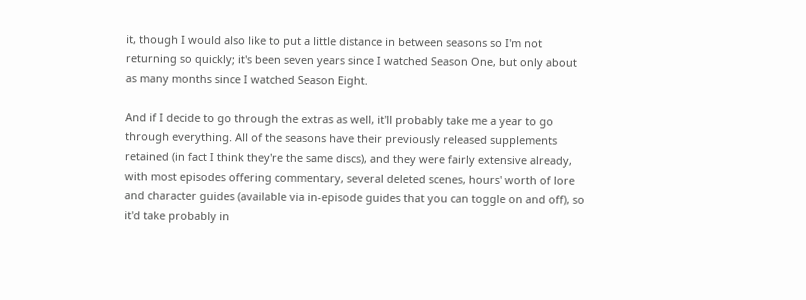it, though I would also like to put a little distance in between seasons so I'm not returning so quickly; it's been seven years since I watched Season One, but only about as many months since I watched Season Eight.

And if I decide to go through the extras as well, it'll probably take me a year to go through everything. All of the seasons have their previously released supplements retained (in fact I think they're the same discs), and they were fairly extensive already, with most episodes offering commentary, several deleted scenes, hours' worth of lore and character guides (available via in-episode guides that you can toggle on and off), so it'd take probably in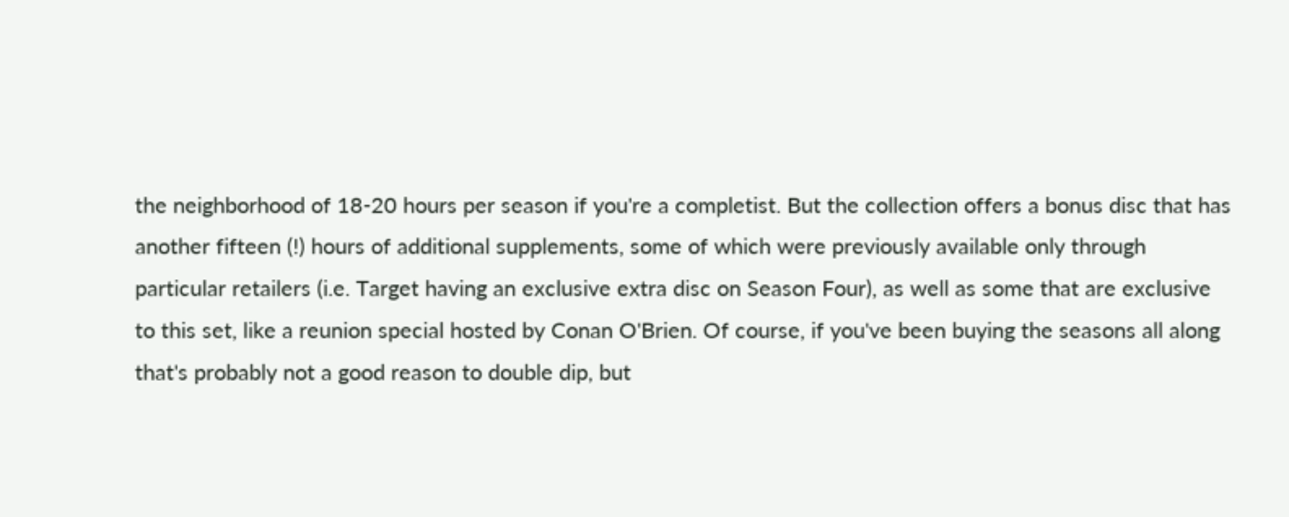the neighborhood of 18-20 hours per season if you're a completist. But the collection offers a bonus disc that has another fifteen (!) hours of additional supplements, some of which were previously available only through particular retailers (i.e. Target having an exclusive extra disc on Season Four), as well as some that are exclusive to this set, like a reunion special hosted by Conan O'Brien. Of course, if you've been buying the seasons all along that's probably not a good reason to double dip, but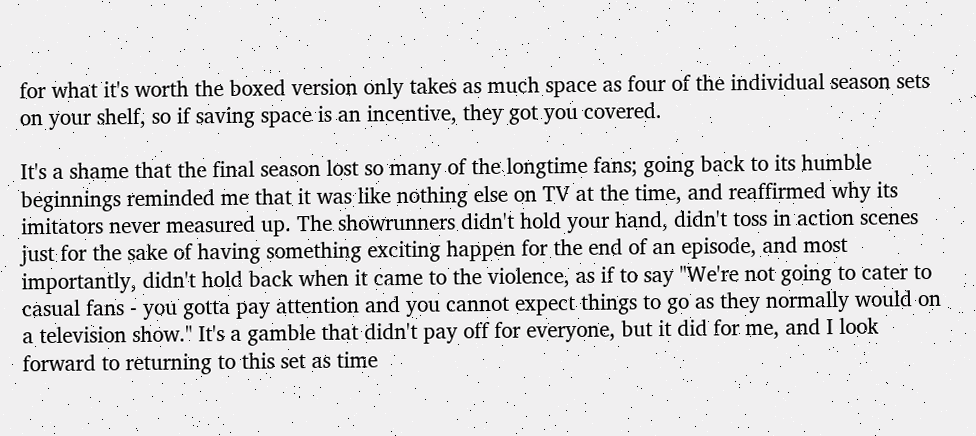for what it's worth the boxed version only takes as much space as four of the individual season sets on your shelf, so if saving space is an incentive, they got you covered.

It's a shame that the final season lost so many of the longtime fans; going back to its humble beginnings reminded me that it was like nothing else on TV at the time, and reaffirmed why its imitators never measured up. The showrunners didn't hold your hand, didn't toss in action scenes just for the sake of having something exciting happen for the end of an episode, and most importantly, didn't hold back when it came to the violence, as if to say "We're not going to cater to casual fans - you gotta pay attention and you cannot expect things to go as they normally would on a television show." It's a gamble that didn't pay off for everyone, but it did for me, and I look forward to returning to this set as time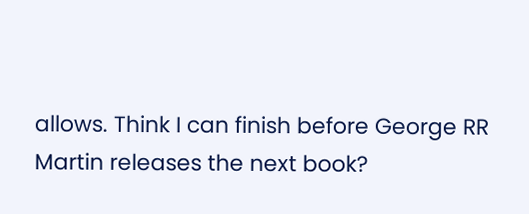allows. Think I can finish before George RR Martin releases the next book?